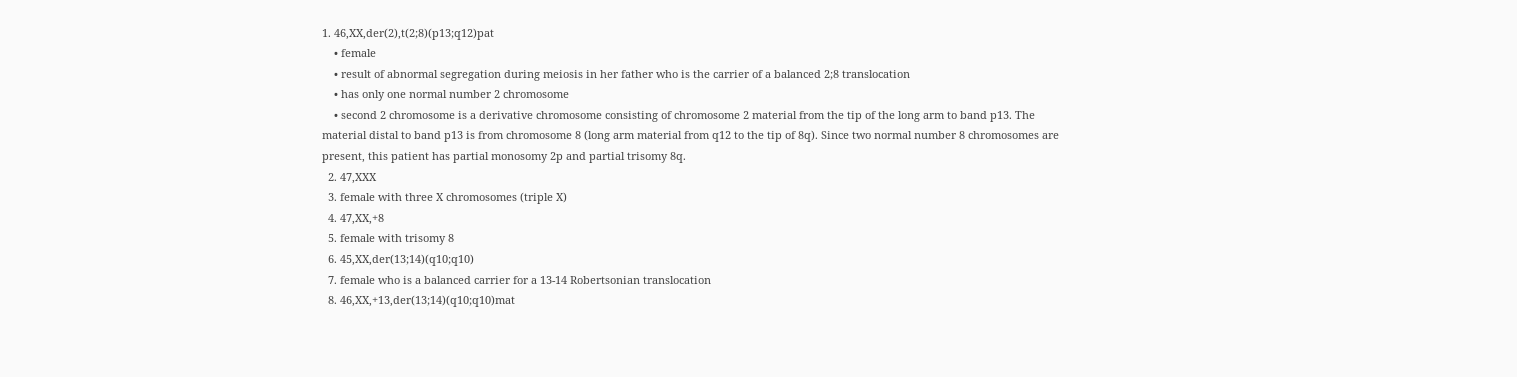1. 46,XX,der(2),t(2;8)(p13;q12)pat
    • female
    • result of abnormal segregation during meiosis in her father who is the carrier of a balanced 2;8 translocation
    • has only one normal number 2 chromosome
    • second 2 chromosome is a derivative chromosome consisting of chromosome 2 material from the tip of the long arm to band p13. The material distal to band p13 is from chromosome 8 (long arm material from q12 to the tip of 8q). Since two normal number 8 chromosomes are present, this patient has partial monosomy 2p and partial trisomy 8q.
  2. 47,XXX
  3. female with three X chromosomes (triple X)
  4. 47,XX,+8
  5. female with trisomy 8
  6. 45,XX,der(13;14)(q10;q10)
  7. female who is a balanced carrier for a 13-14 Robertsonian translocation
  8. 46,XX,+13,der(13;14)(q10;q10)mat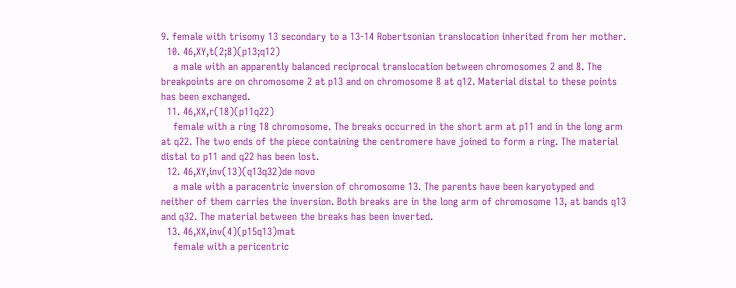9. female with trisomy 13 secondary to a 13-14 Robertsonian translocation inherited from her mother.
  10. 46,XY,t(2;8)(p13;q12)
    a male with an apparently balanced reciprocal translocation between chromosomes 2 and 8. The breakpoints are on chromosome 2 at p13 and on chromosome 8 at q12. Material distal to these points has been exchanged.
  11. 46,XX,r(18)(p11q22)
    female with a ring 18 chromosome. The breaks occurred in the short arm at p11 and in the long arm at q22. The two ends of the piece containing the centromere have joined to form a ring. The material distal to p11 and q22 has been lost.
  12. 46,XY,inv(13)(q13q32)de novo
    a male with a paracentric inversion of chromosome 13. The parents have been karyotyped and neither of them carries the inversion. Both breaks are in the long arm of chromosome 13, at bands q13 and q32. The material between the breaks has been inverted.
  13. 46,XX,inv(4)(p15q13)mat
    female with a pericentric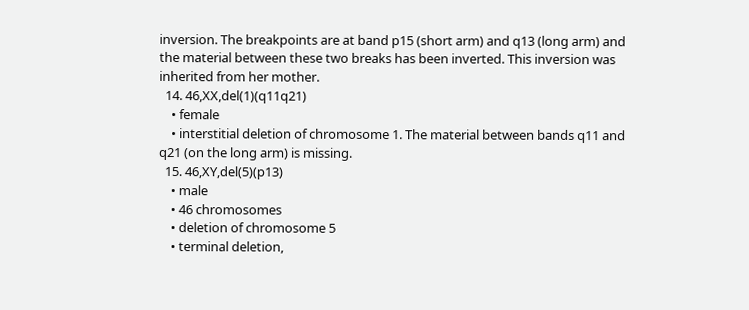inversion. The breakpoints are at band p15 (short arm) and q13 (long arm) and the material between these two breaks has been inverted. This inversion was inherited from her mother.
  14. 46,XX,del(1)(q11q21)
    • female
    • interstitial deletion of chromosome 1. The material between bands q11 and q21 (on the long arm) is missing.
  15. 46,XY,del(5)(p13)
    • male
    • 46 chromosomes
    • deletion of chromosome 5
    • terminal deletion,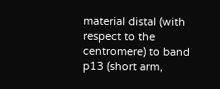material distal (with respect to the centromere) to band p13 (short arm,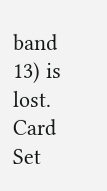band 13) is lost.
Card Set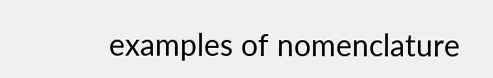examples of nomenclature